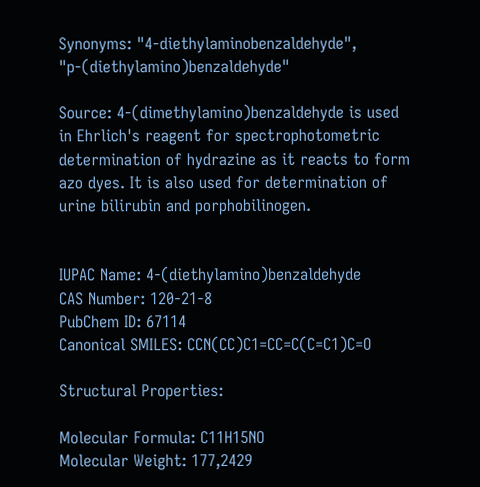Synonyms: "4-diethylaminobenzaldehyde", "p-(diethylamino)benzaldehyde"

Source: 4-(dimethylamino)benzaldehyde is used in Ehrlich's reagent for spectrophotometric determination of hydrazine as it reacts to form azo dyes. It is also used for determination of urine bilirubin and porphobilinogen.


IUPAC Name: 4-(diethylamino)benzaldehyde
CAS Number: 120-21-8
PubChem ID: 67114
Canonical SMILES: CCN(CC)C1=CC=C(C=C1)C=O

Structural Properties:

Molecular Formula: C11H15NO
Molecular Weight: 177,2429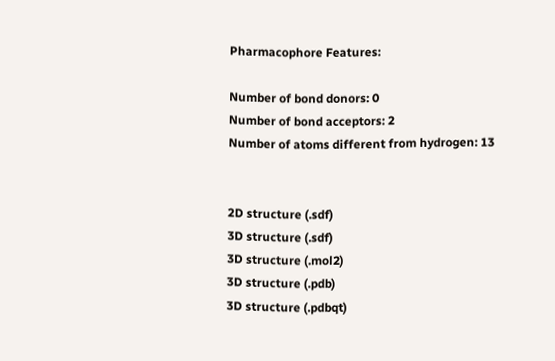Pharmacophore Features:

Number of bond donors: 0
Number of bond acceptors: 2
Number of atoms different from hydrogen: 13


2D structure (.sdf)
3D structure (.sdf)
3D structure (.mol2)
3D structure (.pdb)
3D structure (.pdbqt)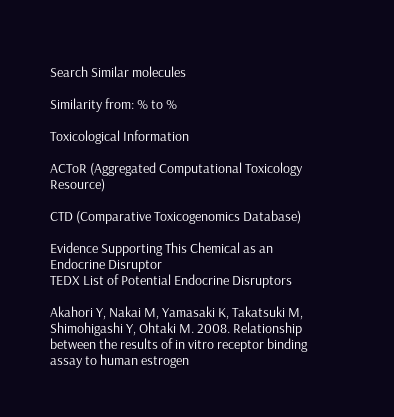Search Similar molecules

Similarity from: % to %

Toxicological Information

ACToR (Aggregated Computational Toxicology Resource)

CTD (Comparative Toxicogenomics Database)

Evidence Supporting This Chemical as an Endocrine Disruptor
TEDX List of Potential Endocrine Disruptors

Akahori Y, Nakai M, Yamasaki K, Takatsuki M, Shimohigashi Y, Ohtaki M. 2008. Relationship between the results of in vitro receptor binding assay to human estrogen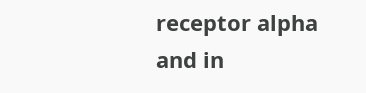receptor alpha and in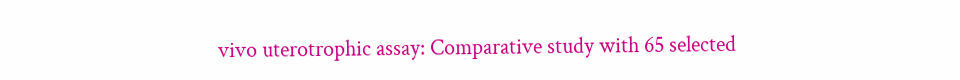vivo uterotrophic assay: Comparative study with 65 selected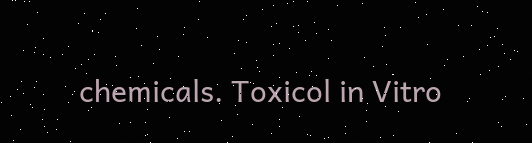chemicals. Toxicol in Vitro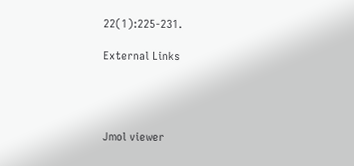22(1):225-231.

External Links




Jmol viewer